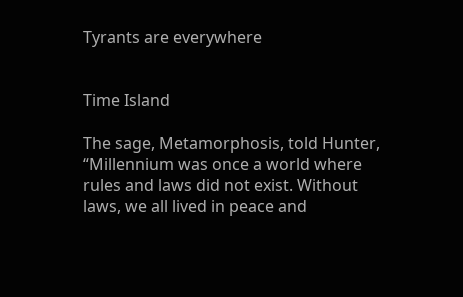Tyrants are everywhere


Time Island

The sage, Metamorphosis, told Hunter, “Millennium was once a world where rules and laws did not exist. Without laws, we all lived in peace and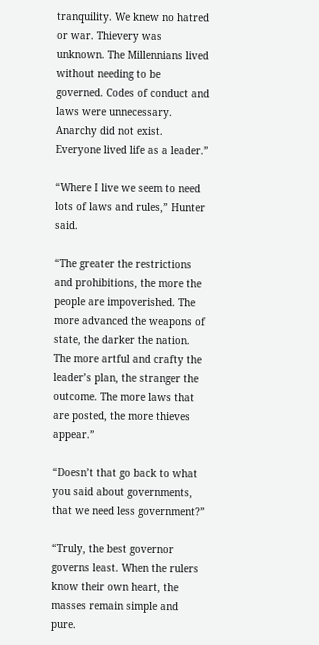tranquility. We knew no hatred or war. Thievery was unknown. The Millennians lived without needing to be governed. Codes of conduct and laws were unnecessary. Anarchy did not exist. Everyone lived life as a leader.”

“Where I live we seem to need lots of laws and rules,” Hunter said.

“The greater the restrictions and prohibitions, the more the people are impoverished. The more advanced the weapons of state, the darker the nation. The more artful and crafty the leader’s plan, the stranger the outcome. The more laws that are posted, the more thieves appear.”

“Doesn’t that go back to what you said about governments, that we need less government?”

“Truly, the best governor governs least. When the rulers know their own heart, the masses remain simple and pure.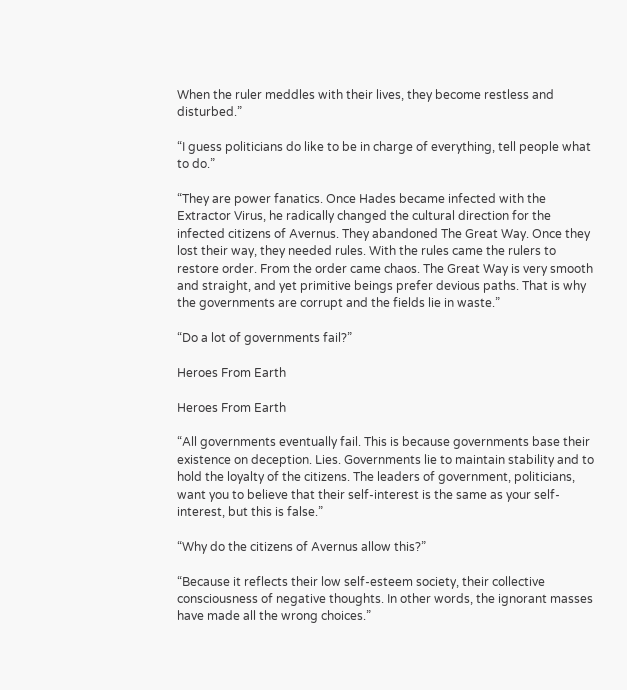When the ruler meddles with their lives, they become restless and disturbed.”

“I guess politicians do like to be in charge of everything, tell people what to do.”

“They are power fanatics. Once Hades became infected with the Extractor Virus, he radically changed the cultural direction for the infected citizens of Avernus. They abandoned The Great Way. Once they lost their way, they needed rules. With the rules came the rulers to restore order. From the order came chaos. The Great Way is very smooth and straight, and yet primitive beings prefer devious paths. That is why the governments are corrupt and the fields lie in waste.”

“Do a lot of governments fail?”

Heroes From Earth

Heroes From Earth

“All governments eventually fail. This is because governments base their existence on deception. Lies. Governments lie to maintain stability and to hold the loyalty of the citizens. The leaders of government, politicians, want you to believe that their self-interest is the same as your self-interest, but this is false.”

“Why do the citizens of Avernus allow this?”

“Because it reflects their low self-esteem society, their collective consciousness of negative thoughts. In other words, the ignorant masses have made all the wrong choices.”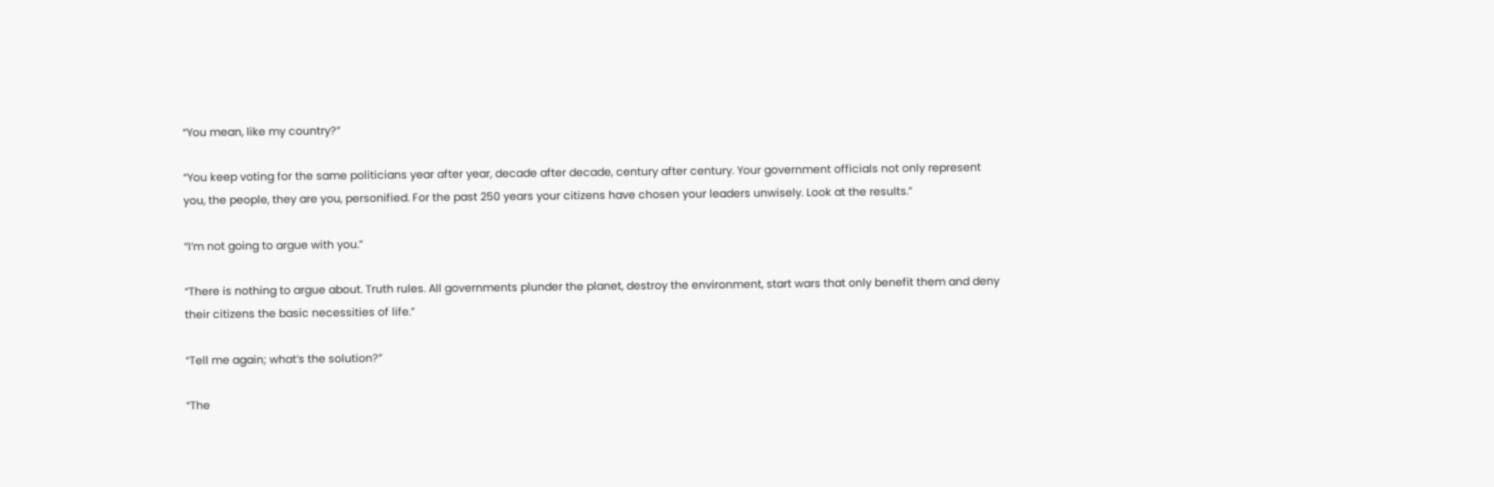“You mean, like my country?”

“You keep voting for the same politicians year after year, decade after decade, century after century. Your government officials not only represent you, the people, they are you, personified. For the past 250 years your citizens have chosen your leaders unwisely. Look at the results.”

“I’m not going to argue with you.”

“There is nothing to argue about. Truth rules. All governments plunder the planet, destroy the environment, start wars that only benefit them and deny their citizens the basic necessities of life.”

“Tell me again; what’s the solution?”

“The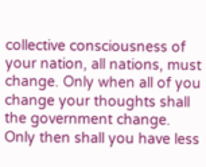collective consciousness of your nation, all nations, must change. Only when all of you change your thoughts shall the government change. Only then shall you have less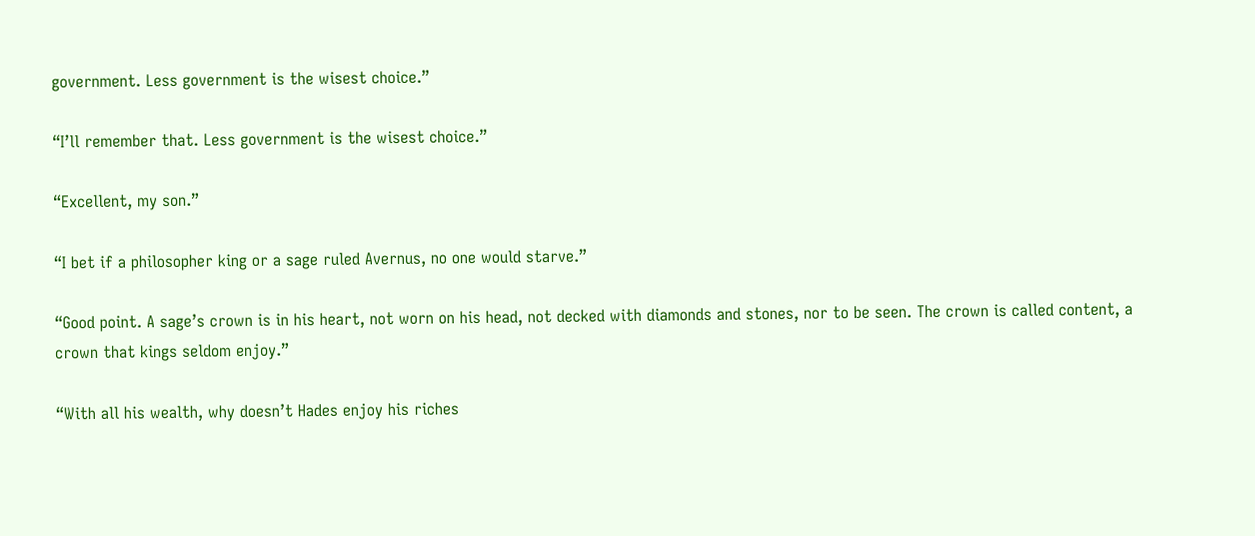government. Less government is the wisest choice.”

“I’ll remember that. Less government is the wisest choice.”

“Excellent, my son.”

“I bet if a philosopher king or a sage ruled Avernus, no one would starve.”

“Good point. A sage’s crown is in his heart, not worn on his head, not decked with diamonds and stones, nor to be seen. The crown is called content, a crown that kings seldom enjoy.”

“With all his wealth, why doesn’t Hades enjoy his riches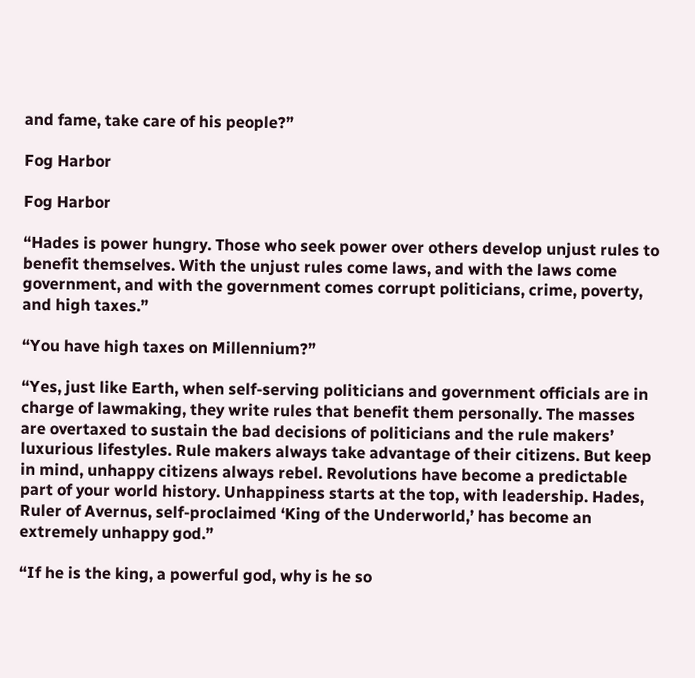and fame, take care of his people?”

Fog Harbor

Fog Harbor

“Hades is power hungry. Those who seek power over others develop unjust rules to benefit themselves. With the unjust rules come laws, and with the laws come government, and with the government comes corrupt politicians, crime, poverty, and high taxes.”

“You have high taxes on Millennium?”

“Yes, just like Earth, when self-serving politicians and government officials are in charge of lawmaking, they write rules that benefit them personally. The masses are overtaxed to sustain the bad decisions of politicians and the rule makers’ luxurious lifestyles. Rule makers always take advantage of their citizens. But keep in mind, unhappy citizens always rebel. Revolutions have become a predictable part of your world history. Unhappiness starts at the top, with leadership. Hades, Ruler of Avernus, self-proclaimed ‘King of the Underworld,’ has become an extremely unhappy god.”

“If he is the king, a powerful god, why is he so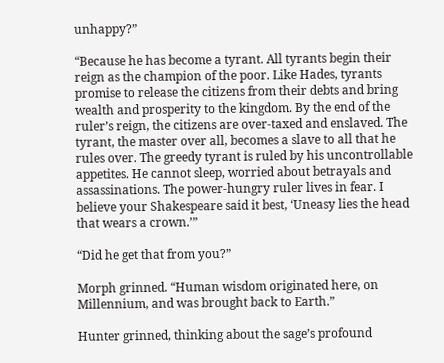unhappy?”

“Because he has become a tyrant. All tyrants begin their reign as the champion of the poor. Like Hades, tyrants promise to release the citizens from their debts and bring wealth and prosperity to the kingdom. By the end of the ruler’s reign, the citizens are over-taxed and enslaved. The tyrant, the master over all, becomes a slave to all that he rules over. The greedy tyrant is ruled by his uncontrollable appetites. He cannot sleep, worried about betrayals and assassinations. The power-hungry ruler lives in fear. I believe your Shakespeare said it best, ‘Uneasy lies the head that wears a crown.’”

“Did he get that from you?”

Morph grinned. “Human wisdom originated here, on Millennium, and was brought back to Earth.”

Hunter grinned, thinking about the sage’s profound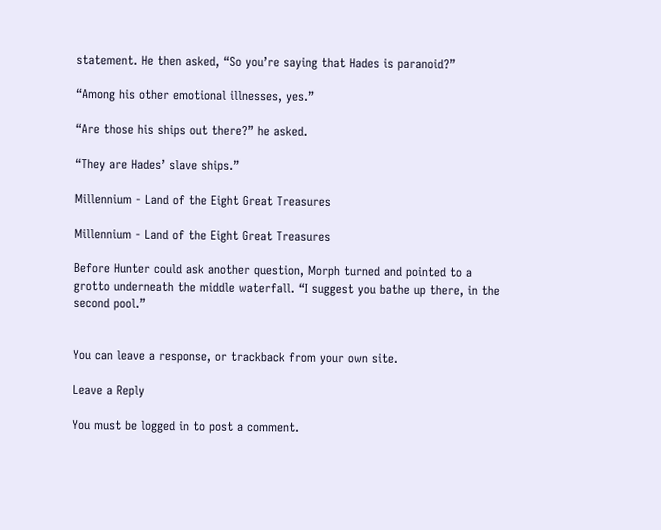statement. He then asked, “So you’re saying that Hades is paranoid?”

“Among his other emotional illnesses, yes.”

“Are those his ships out there?” he asked.

“They are Hades’ slave ships.”

Millennium - Land of the Eight Great Treasures

Millennium - Land of the Eight Great Treasures

Before Hunter could ask another question, Morph turned and pointed to a grotto underneath the middle waterfall. “I suggest you bathe up there, in the second pool.”


You can leave a response, or trackback from your own site.

Leave a Reply

You must be logged in to post a comment.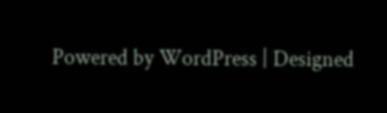Powered by WordPress | Designed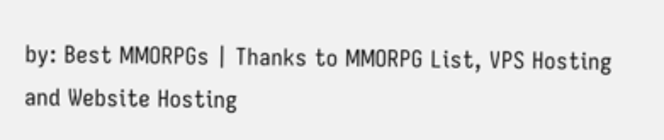by: Best MMORPGs | Thanks to MMORPG List, VPS Hosting and Website Hosting